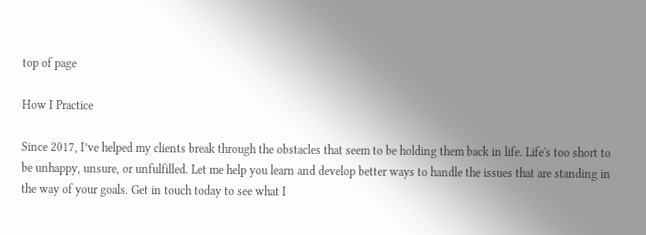top of page

How I Practice

Since 2017, I’ve helped my clients break through the obstacles that seem to be holding them back in life. Life's too short to be unhappy, unsure, or unfulfilled. Let me help you learn and develop better ways to handle the issues that are standing in the way of your goals. Get in touch today to see what I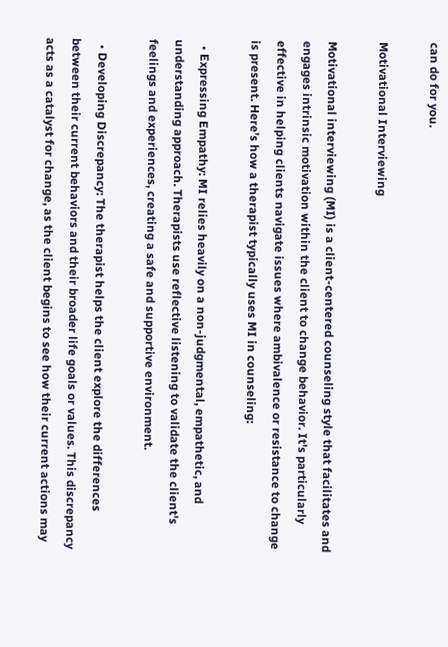can do for you.

Motivational Interviewing

Motivational interviewing (MI) is a client-centered counseling style that facilitates and engages intrinsic motivation within the client to change behavior. It's particularly effective in helping clients navigate issues where ambivalence or resistance to change is present. Here’s how a therapist typically uses MI in counseling:

  • Expressing Empathy: MI relies heavily on a non-judgmental, empathetic, and understanding approach. Therapists use reflective listening to validate the client's feelings and experiences, creating a safe and supportive environment.

  • Developing Discrepancy: The therapist helps the client explore the differences between their current behaviors and their broader life goals or values. This discrepancy acts as a catalyst for change, as the client begins to see how their current actions may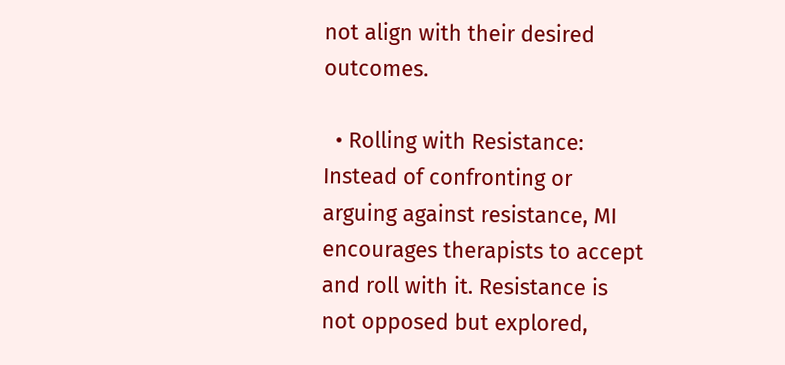not align with their desired outcomes.

  • Rolling with Resistance: Instead of confronting or arguing against resistance, MI encourages therapists to accept and roll with it. Resistance is not opposed but explored,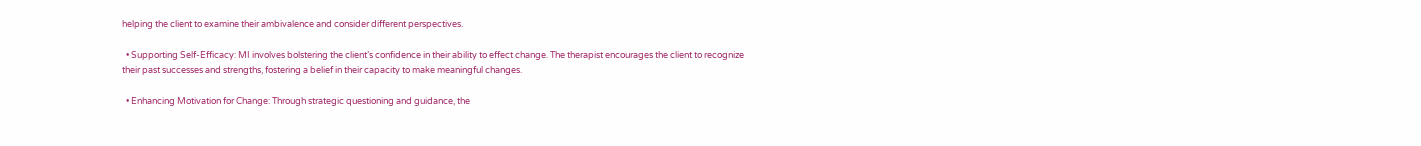helping the client to examine their ambivalence and consider different perspectives.

  • Supporting Self-Efficacy: MI involves bolstering the client’s confidence in their ability to effect change. The therapist encourages the client to recognize their past successes and strengths, fostering a belief in their capacity to make meaningful changes.

  • Enhancing Motivation for Change: Through strategic questioning and guidance, the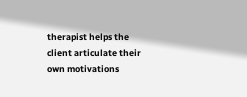therapist helps the client articulate their own motivations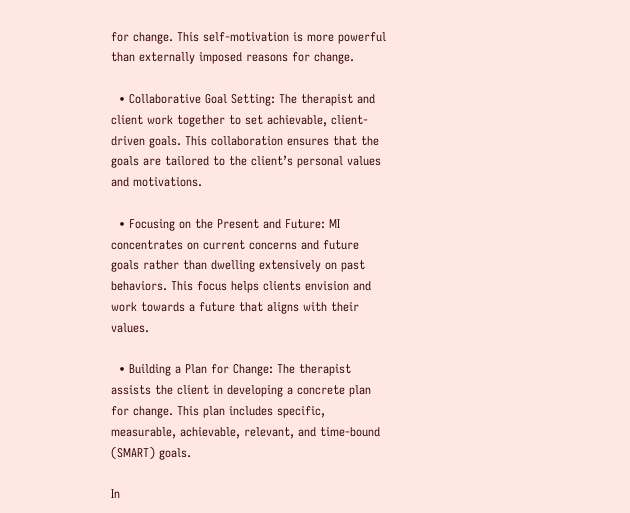for change. This self-motivation is more powerful than externally imposed reasons for change.

  • Collaborative Goal Setting: The therapist and client work together to set achievable, client-driven goals. This collaboration ensures that the goals are tailored to the client’s personal values and motivations.

  • Focusing on the Present and Future: MI concentrates on current concerns and future goals rather than dwelling extensively on past behaviors. This focus helps clients envision and work towards a future that aligns with their values.

  • Building a Plan for Change: The therapist assists the client in developing a concrete plan for change. This plan includes specific, measurable, achievable, relevant, and time-bound (SMART) goals.

In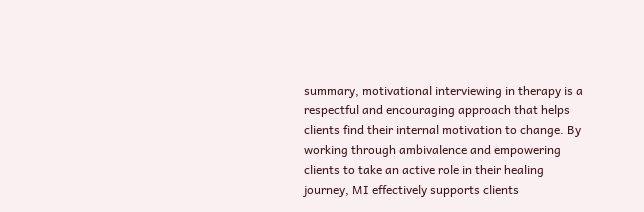summary, motivational interviewing in therapy is a respectful and encouraging approach that helps clients find their internal motivation to change. By working through ambivalence and empowering clients to take an active role in their healing journey, MI effectively supports clients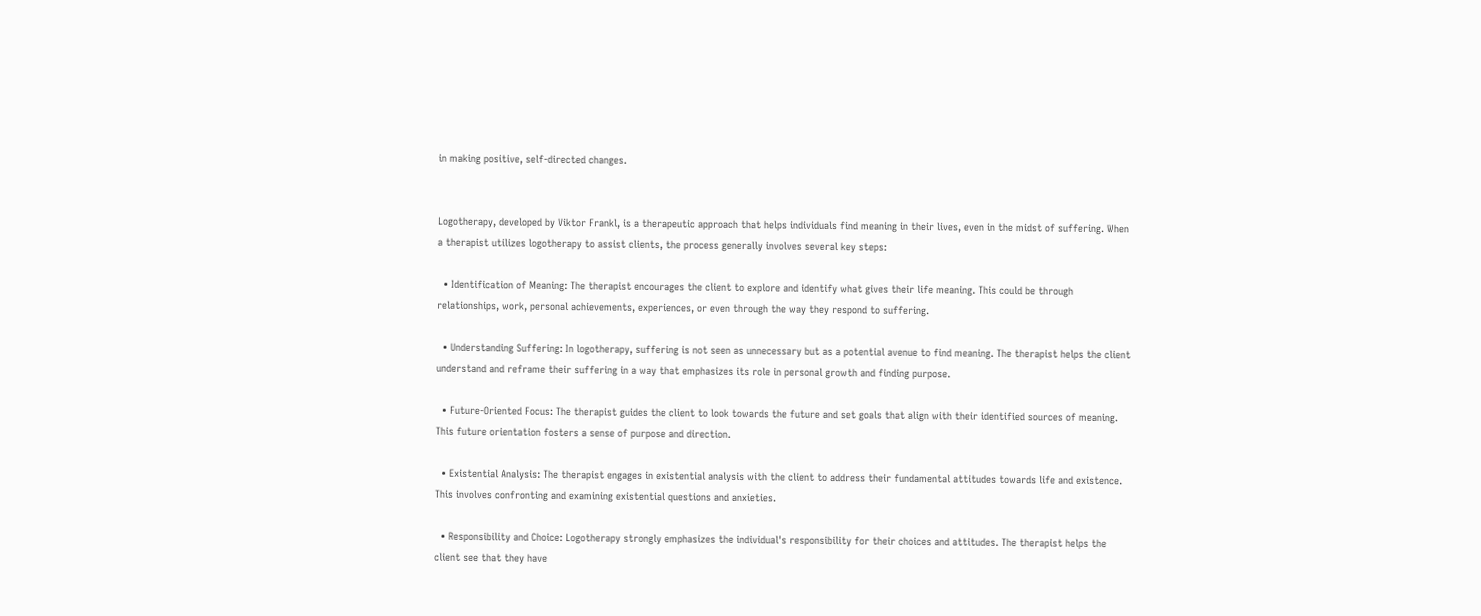in making positive, self-directed changes.


Logotherapy, developed by Viktor Frankl, is a therapeutic approach that helps individuals find meaning in their lives, even in the midst of suffering. When a therapist utilizes logotherapy to assist clients, the process generally involves several key steps:

  • Identification of Meaning: The therapist encourages the client to explore and identify what gives their life meaning. This could be through relationships, work, personal achievements, experiences, or even through the way they respond to suffering.

  • Understanding Suffering: In logotherapy, suffering is not seen as unnecessary but as a potential avenue to find meaning. The therapist helps the client understand and reframe their suffering in a way that emphasizes its role in personal growth and finding purpose.

  • Future-Oriented Focus: The therapist guides the client to look towards the future and set goals that align with their identified sources of meaning. This future orientation fosters a sense of purpose and direction.

  • Existential Analysis: The therapist engages in existential analysis with the client to address their fundamental attitudes towards life and existence. This involves confronting and examining existential questions and anxieties.

  • Responsibility and Choice: Logotherapy strongly emphasizes the individual's responsibility for their choices and attitudes. The therapist helps the client see that they have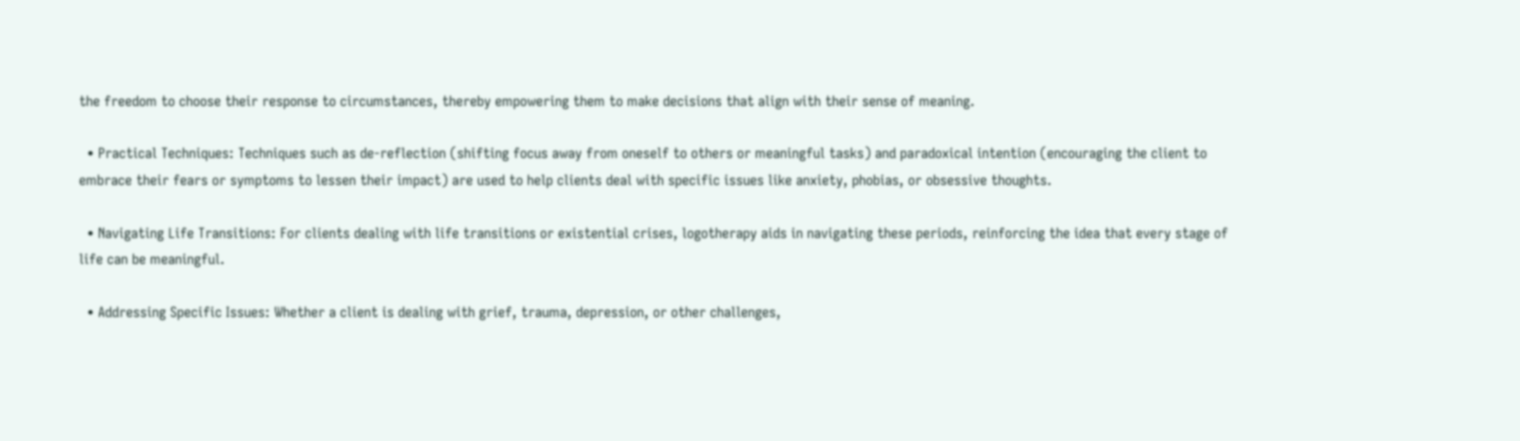the freedom to choose their response to circumstances, thereby empowering them to make decisions that align with their sense of meaning.

  • Practical Techniques: Techniques such as de-reflection (shifting focus away from oneself to others or meaningful tasks) and paradoxical intention (encouraging the client to embrace their fears or symptoms to lessen their impact) are used to help clients deal with specific issues like anxiety, phobias, or obsessive thoughts.

  • Navigating Life Transitions: For clients dealing with life transitions or existential crises, logotherapy aids in navigating these periods, reinforcing the idea that every stage of life can be meaningful.

  • Addressing Specific Issues: Whether a client is dealing with grief, trauma, depression, or other challenges,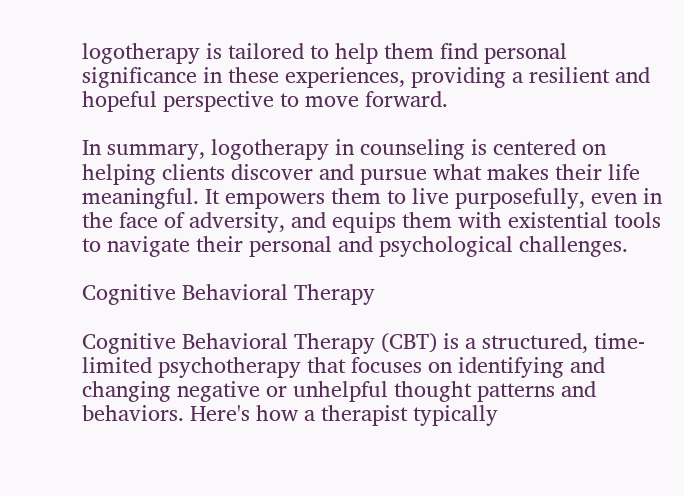logotherapy is tailored to help them find personal significance in these experiences, providing a resilient and hopeful perspective to move forward.

In summary, logotherapy in counseling is centered on helping clients discover and pursue what makes their life meaningful. It empowers them to live purposefully, even in the face of adversity, and equips them with existential tools to navigate their personal and psychological challenges.

Cognitive Behavioral Therapy

Cognitive Behavioral Therapy (CBT) is a structured, time-limited psychotherapy that focuses on identifying and changing negative or unhelpful thought patterns and behaviors. Here's how a therapist typically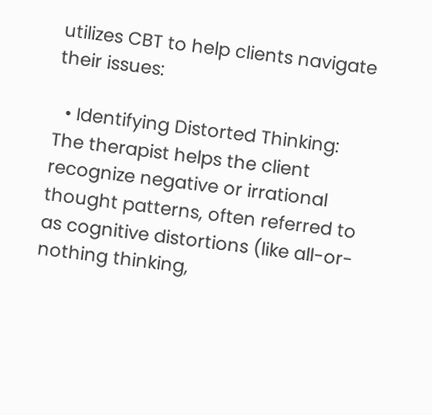utilizes CBT to help clients navigate their issues:

  • Identifying Distorted Thinking: The therapist helps the client recognize negative or irrational thought patterns, often referred to as cognitive distortions (like all-or-nothing thinking,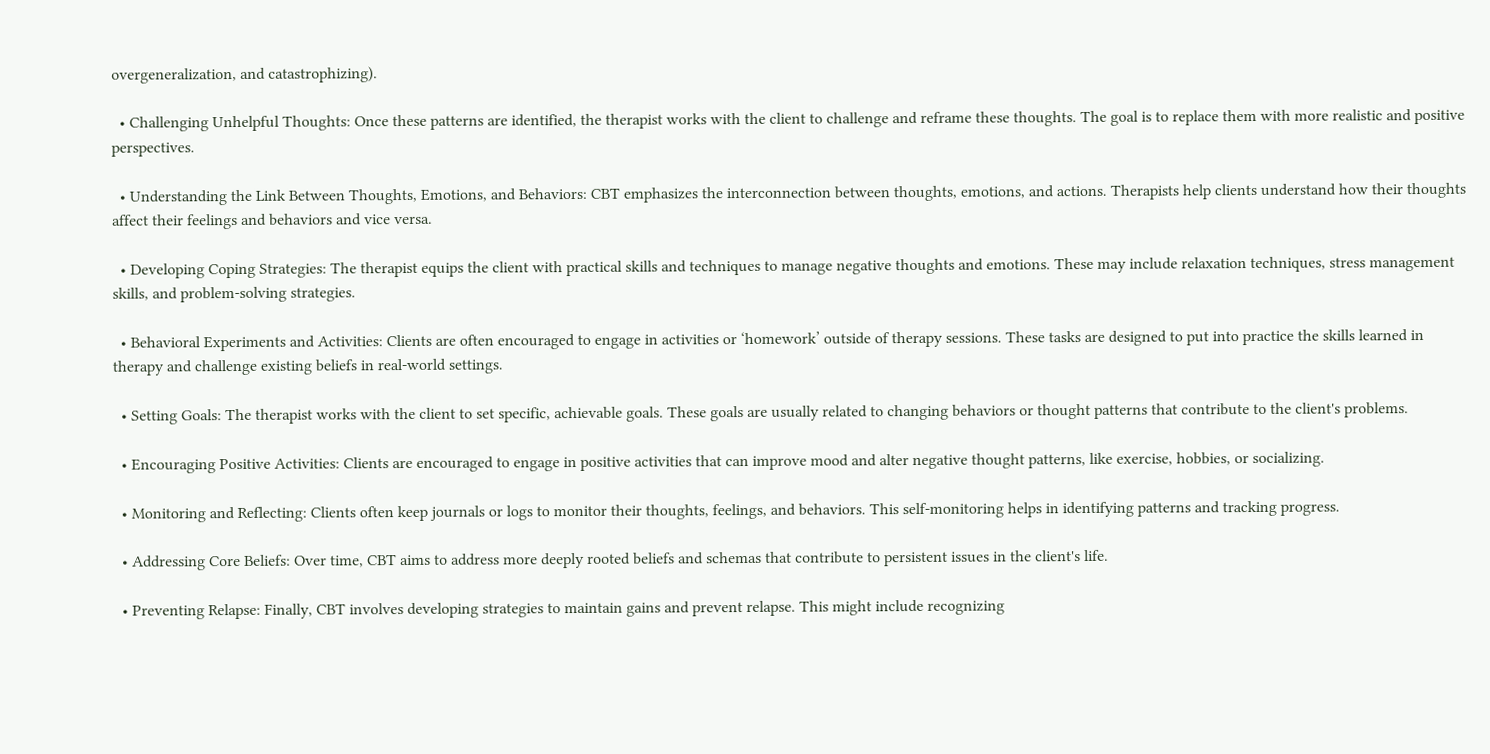overgeneralization, and catastrophizing).

  • Challenging Unhelpful Thoughts: Once these patterns are identified, the therapist works with the client to challenge and reframe these thoughts. The goal is to replace them with more realistic and positive perspectives.

  • Understanding the Link Between Thoughts, Emotions, and Behaviors: CBT emphasizes the interconnection between thoughts, emotions, and actions. Therapists help clients understand how their thoughts affect their feelings and behaviors and vice versa.

  • Developing Coping Strategies: The therapist equips the client with practical skills and techniques to manage negative thoughts and emotions. These may include relaxation techniques, stress management skills, and problem-solving strategies.

  • Behavioral Experiments and Activities: Clients are often encouraged to engage in activities or ‘homework’ outside of therapy sessions. These tasks are designed to put into practice the skills learned in therapy and challenge existing beliefs in real-world settings.

  • Setting Goals: The therapist works with the client to set specific, achievable goals. These goals are usually related to changing behaviors or thought patterns that contribute to the client's problems.

  • Encouraging Positive Activities: Clients are encouraged to engage in positive activities that can improve mood and alter negative thought patterns, like exercise, hobbies, or socializing.

  • Monitoring and Reflecting: Clients often keep journals or logs to monitor their thoughts, feelings, and behaviors. This self-monitoring helps in identifying patterns and tracking progress.

  • Addressing Core Beliefs: Over time, CBT aims to address more deeply rooted beliefs and schemas that contribute to persistent issues in the client's life.

  • Preventing Relapse: Finally, CBT involves developing strategies to maintain gains and prevent relapse. This might include recognizing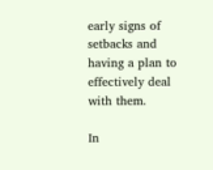early signs of setbacks and having a plan to effectively deal with them.

In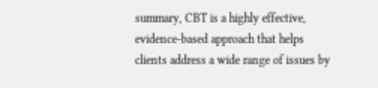summary, CBT is a highly effective, evidence-based approach that helps clients address a wide range of issues by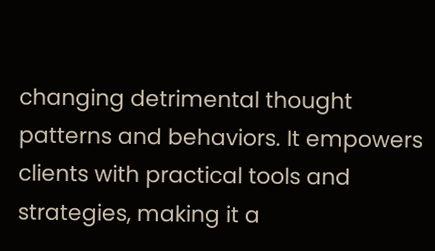changing detrimental thought patterns and behaviors. It empowers clients with practical tools and strategies, making it a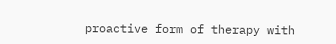proactive form of therapy with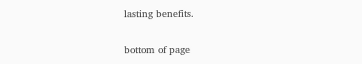lasting benefits.

bottom of page